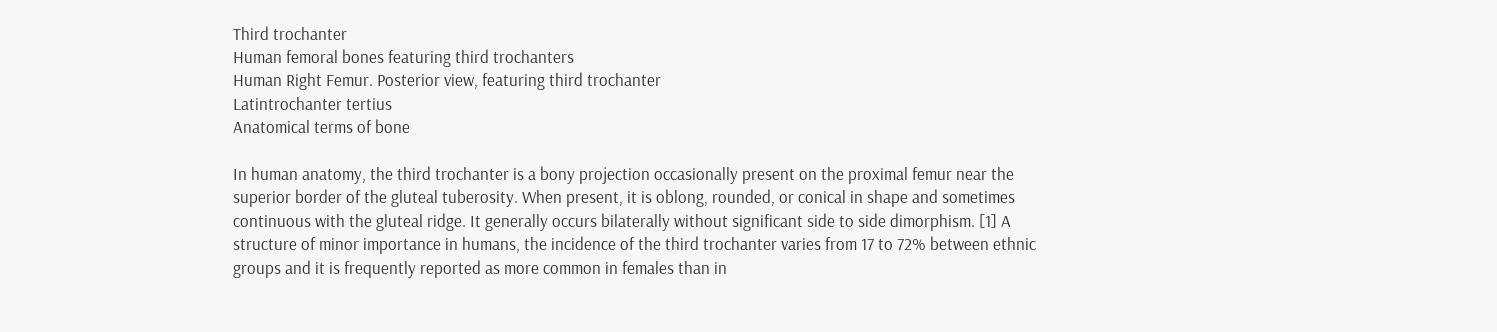Third trochanter
Human femoral bones featuring third trochanters
Human Right Femur. Posterior view, featuring third trochanter
Latintrochanter tertius
Anatomical terms of bone

In human anatomy, the third trochanter is a bony projection occasionally present on the proximal femur near the superior border of the gluteal tuberosity. When present, it is oblong, rounded, or conical in shape and sometimes continuous with the gluteal ridge. It generally occurs bilaterally without significant side to side dimorphism. [1] A structure of minor importance in humans, the incidence of the third trochanter varies from 17 to 72% between ethnic groups and it is frequently reported as more common in females than in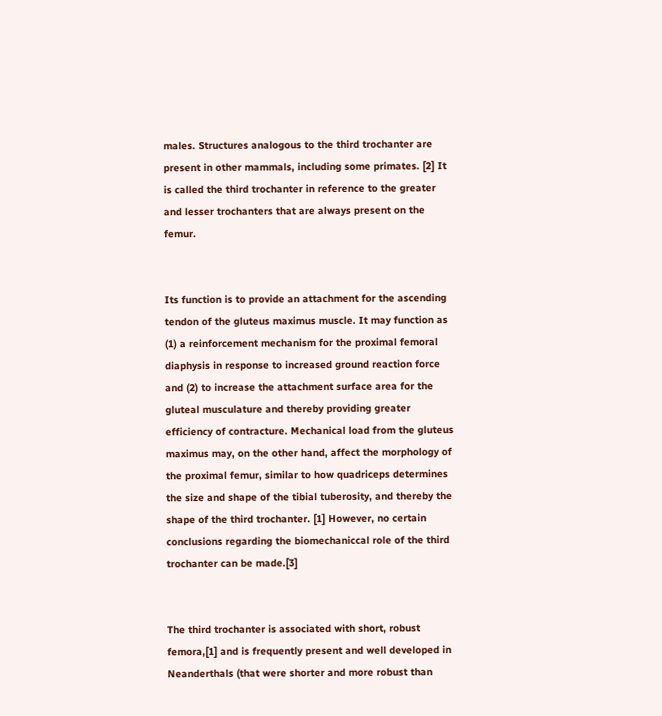males. Structures analogous to the third trochanter are present in other mammals, including some primates. [2] It is called the third trochanter in reference to the greater and lesser trochanters that are always present on the femur.


Its function is to provide an attachment for the ascending tendon of the gluteus maximus muscle. It may function as (1) a reinforcement mechanism for the proximal femoral diaphysis in response to increased ground reaction force and (2) to increase the attachment surface area for the gluteal musculature and thereby providing greater efficiency of contracture. Mechanical load from the gluteus maximus may, on the other hand, affect the morphology of the proximal femur, similar to how quadriceps determines the size and shape of the tibial tuberosity, and thereby the shape of the third trochanter. [1] However, no certain conclusions regarding the biomechaniccal role of the third trochanter can be made.[3]


The third trochanter is associated with short, robust femora,[1] and is frequently present and well developed in Neanderthals (that were shorter and more robust than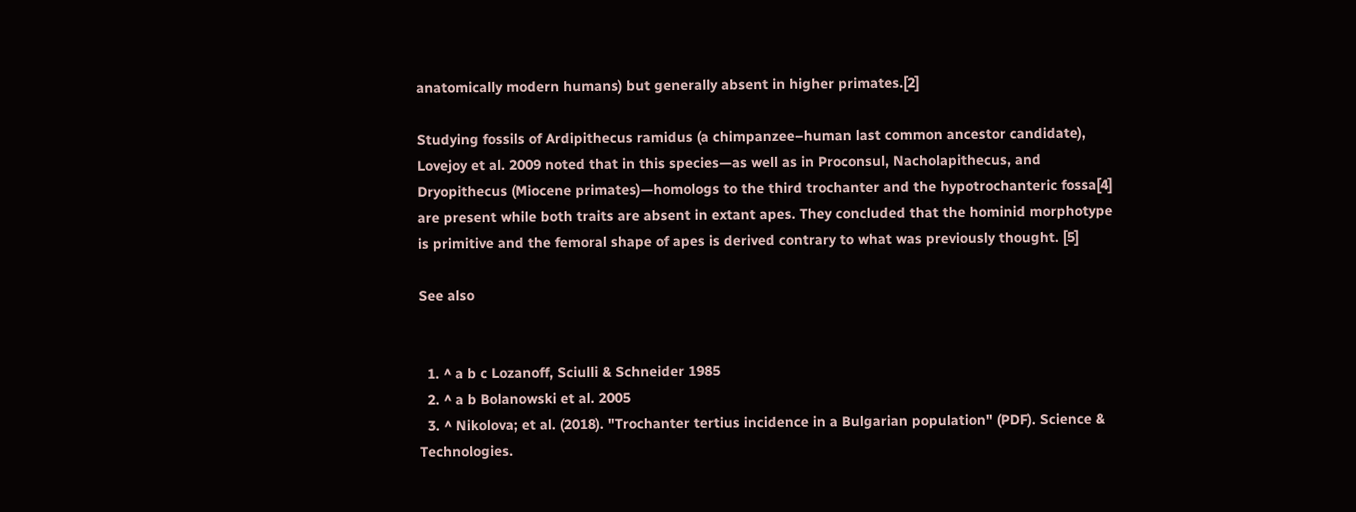anatomically modern humans) but generally absent in higher primates.[2]

Studying fossils of Ardipithecus ramidus (a chimpanzee–human last common ancestor candidate), Lovejoy et al. 2009 noted that in this species—as well as in Proconsul, Nacholapithecus, and Dryopithecus (Miocene primates)—homologs to the third trochanter and the hypotrochanteric fossa[4] are present while both traits are absent in extant apes. They concluded that the hominid morphotype is primitive and the femoral shape of apes is derived contrary to what was previously thought. [5]

See also


  1. ^ a b c Lozanoff, Sciulli & Schneider 1985
  2. ^ a b Bolanowski et al. 2005
  3. ^ Nikolova; et al. (2018). "Trochanter tertius incidence in a Bulgarian population" (PDF). Science & Technologies.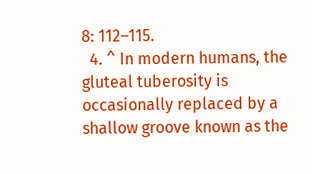8: 112–115.
  4. ^ In modern humans, the gluteal tuberosity is occasionally replaced by a shallow groove known as the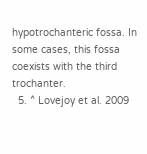hypotrochanteric fossa. In some cases, this fossa coexists with the third trochanter.
  5. ^ Lovejoy et al. 2009